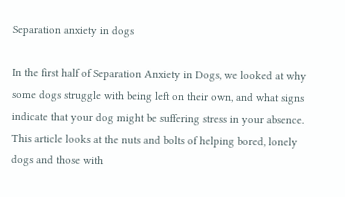Separation anxiety in dogs

In the first half of Separation Anxiety in Dogs, we looked at why some dogs struggle with being left on their own, and what signs indicate that your dog might be suffering stress in your absence. This article looks at the nuts and bolts of helping bored, lonely dogs and those with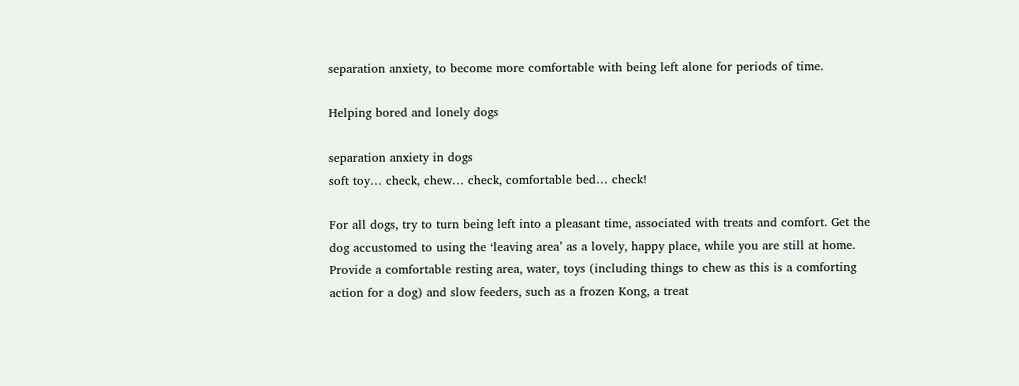separation anxiety, to become more comfortable with being left alone for periods of time.

Helping bored and lonely dogs

separation anxiety in dogs
soft toy… check, chew… check, comfortable bed… check!

For all dogs, try to turn being left into a pleasant time, associated with treats and comfort. Get the dog accustomed to using the ‘leaving area’ as a lovely, happy place, while you are still at home. Provide a comfortable resting area, water, toys (including things to chew as this is a comforting action for a dog) and slow feeders, such as a frozen Kong, a treat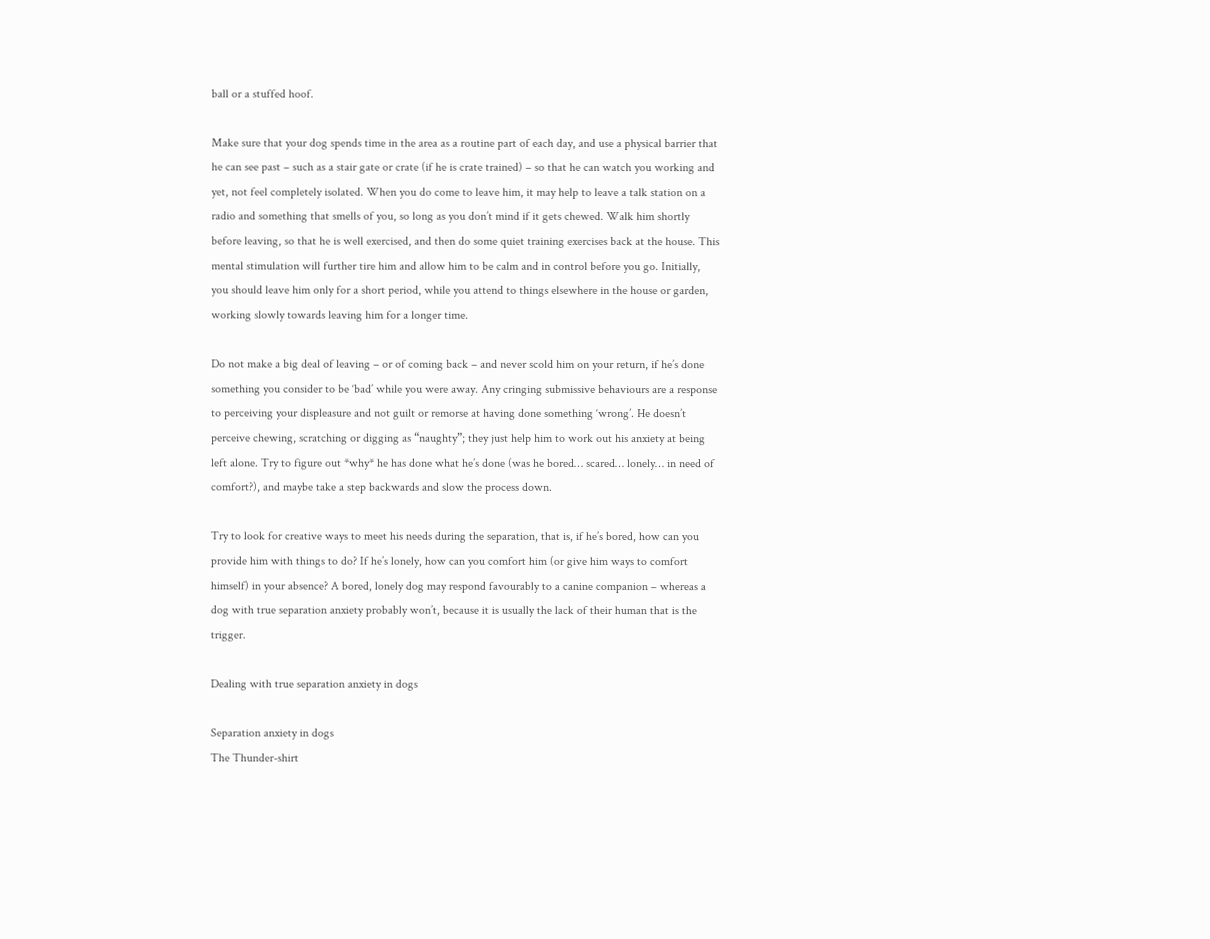ball or a stuffed hoof.

Make sure that your dog spends time in the area as a routine part of each day, and use a physical barrier that he can see past – such as a stair gate or crate (if he is crate trained) – so that he can watch you working and yet, not feel completely isolated. When you do come to leave him, it may help to leave a talk station on a radio and something that smells of you, so long as you don’t mind if it gets chewed. Walk him shortly before leaving, so that he is well exercised, and then do some quiet training exercises back at the house. This mental stimulation will further tire him and allow him to be calm and in control before you go. Initially, you should leave him only for a short period, while you attend to things elsewhere in the house or garden, working slowly towards leaving him for a longer time.

Do not make a big deal of leaving – or of coming back – and never scold him on your return, if he’s done something you consider to be ‘bad’ while you were away. Any cringing submissive behaviours are a response to perceiving your displeasure and not guilt or remorse at having done something ‘wrong’. He doesn’t perceive chewing, scratching or digging as “naughty”; they just help him to work out his anxiety at being left alone. Try to figure out *why* he has done what he’s done (was he bored… scared… lonely… in need of comfort?), and maybe take a step backwards and slow the process down.

Try to look for creative ways to meet his needs during the separation, that is, if he’s bored, how can you provide him with things to do? If he’s lonely, how can you comfort him (or give him ways to comfort himself) in your absence? A bored, lonely dog may respond favourably to a canine companion – whereas a dog with true separation anxiety probably won’t, because it is usually the lack of their human that is the trigger.

Dealing with true separation anxiety in dogs

Separation anxiety in dogs
The Thunder-shirt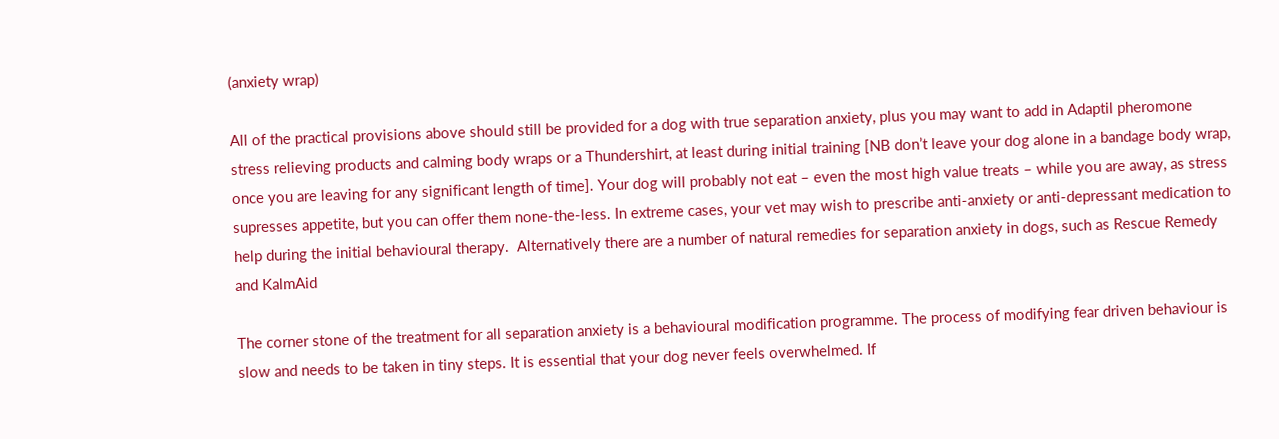(anxiety wrap)

All of the practical provisions above should still be provided for a dog with true separation anxiety, plus you may want to add in Adaptil pheromone stress relieving products and calming body wraps or a Thundershirt, at least during initial training [NB don’t leave your dog alone in a bandage body wrap, once you are leaving for any significant length of time]. Your dog will probably not eat – even the most high value treats – while you are away, as stress supresses appetite, but you can offer them none-the-less. In extreme cases, your vet may wish to prescribe anti-anxiety or anti-depressant medication to help during the initial behavioural therapy.  Alternatively there are a number of natural remedies for separation anxiety in dogs, such as Rescue Remedy and KalmAid

The corner stone of the treatment for all separation anxiety is a behavioural modification programme. The process of modifying fear driven behaviour is slow and needs to be taken in tiny steps. It is essential that your dog never feels overwhelmed. If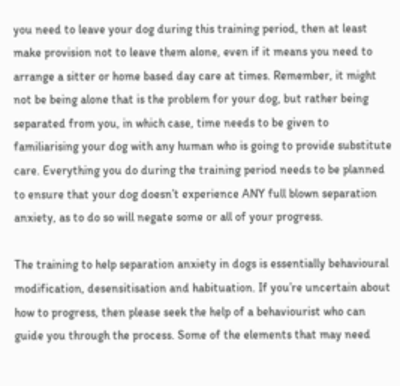you need to leave your dog during this training period, then at least make provision not to leave them alone, even if it means you need to arrange a sitter or home based day care at times. Remember, it might not be being alone that is the problem for your dog, but rather being separated from you, in which case, time needs to be given to familiarising your dog with any human who is going to provide substitute care. Everything you do during the training period needs to be planned to ensure that your dog doesn’t experience ANY full blown separation anxiety, as to do so will negate some or all of your progress.

The training to help separation anxiety in dogs is essentially behavioural modification, desensitisation and habituation. If you’re uncertain about how to progress, then please seek the help of a behaviourist who can guide you through the process. Some of the elements that may need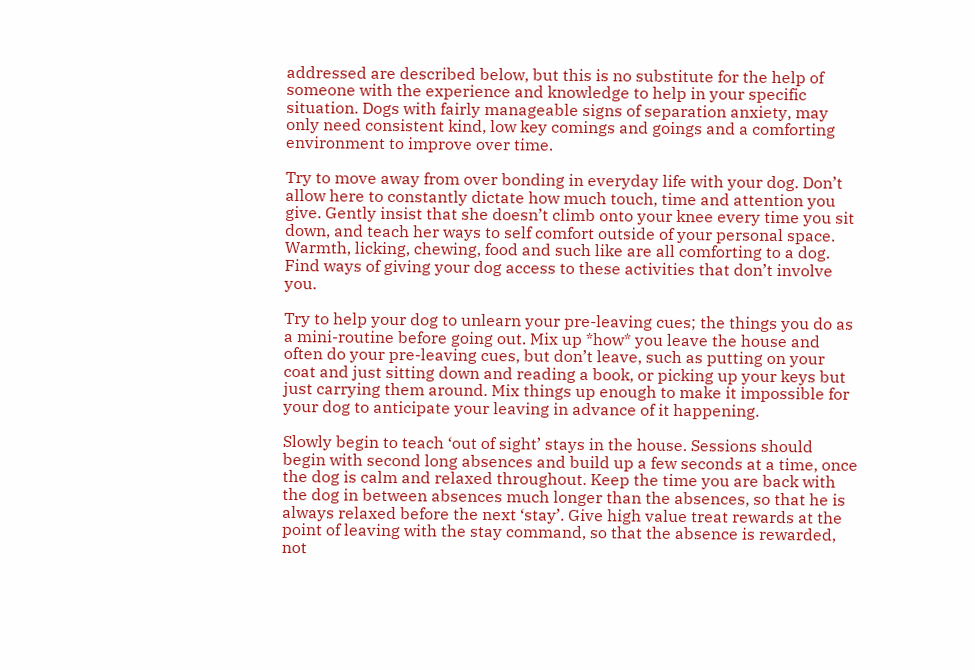addressed are described below, but this is no substitute for the help of someone with the experience and knowledge to help in your specific situation. Dogs with fairly manageable signs of separation anxiety, may only need consistent kind, low key comings and goings and a comforting environment to improve over time.

Try to move away from over bonding in everyday life with your dog. Don’t allow here to constantly dictate how much touch, time and attention you give. Gently insist that she doesn’t climb onto your knee every time you sit down, and teach her ways to self comfort outside of your personal space. Warmth, licking, chewing, food and such like are all comforting to a dog. Find ways of giving your dog access to these activities that don’t involve you.

Try to help your dog to unlearn your pre-leaving cues; the things you do as a mini-routine before going out. Mix up *how* you leave the house and often do your pre-leaving cues, but don’t leave, such as putting on your coat and just sitting down and reading a book, or picking up your keys but just carrying them around. Mix things up enough to make it impossible for your dog to anticipate your leaving in advance of it happening.

Slowly begin to teach ‘out of sight’ stays in the house. Sessions should begin with second long absences and build up a few seconds at a time, once the dog is calm and relaxed throughout. Keep the time you are back with the dog in between absences much longer than the absences, so that he is always relaxed before the next ‘stay’. Give high value treat rewards at the point of leaving with the stay command, so that the absence is rewarded, not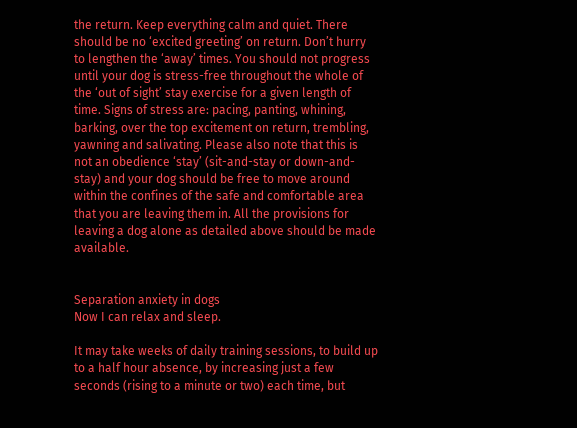the return. Keep everything calm and quiet. There should be no ‘excited greeting’ on return. Don’t hurry to lengthen the ‘away’ times. You should not progress until your dog is stress-free throughout the whole of the ‘out of sight’ stay exercise for a given length of time. Signs of stress are: pacing, panting, whining, barking, over the top excitement on return, trembling, yawning and salivating. Please also note that this is not an obedience ‘stay’ (sit-and-stay or down-and-stay) and your dog should be free to move around within the confines of the safe and comfortable area that you are leaving them in. All the provisions for leaving a dog alone as detailed above should be made available.


Separation anxiety in dogs
Now I can relax and sleep.

It may take weeks of daily training sessions, to build up to a half hour absence, by increasing just a few seconds (rising to a minute or two) each time, but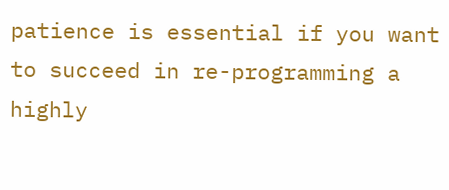patience is essential if you want to succeed in re-programming a highly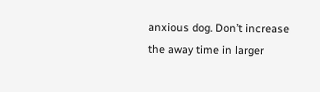anxious dog. Don’t increase the away time in larger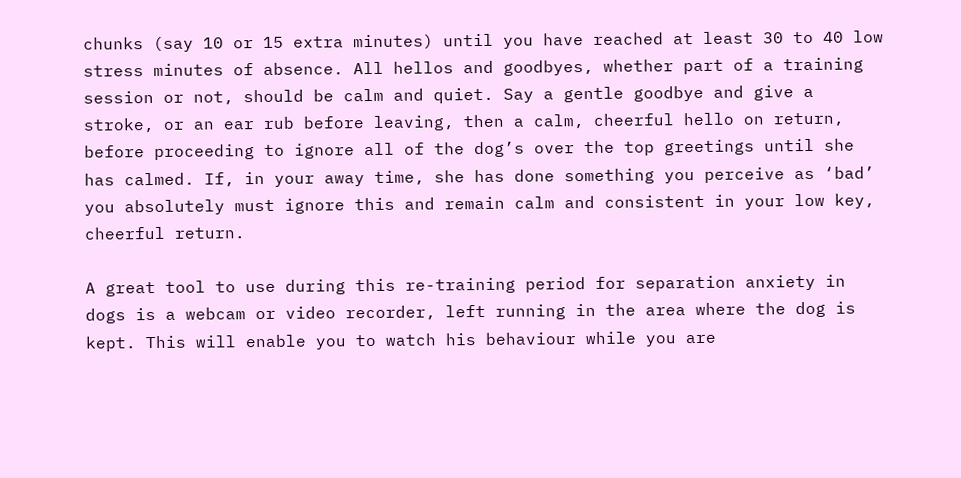chunks (say 10 or 15 extra minutes) until you have reached at least 30 to 40 low stress minutes of absence. All hellos and goodbyes, whether part of a training session or not, should be calm and quiet. Say a gentle goodbye and give a stroke, or an ear rub before leaving, then a calm, cheerful hello on return, before proceeding to ignore all of the dog’s over the top greetings until she has calmed. If, in your away time, she has done something you perceive as ‘bad’ you absolutely must ignore this and remain calm and consistent in your low key, cheerful return.

A great tool to use during this re-training period for separation anxiety in dogs is a webcam or video recorder, left running in the area where the dog is kept. This will enable you to watch his behaviour while you are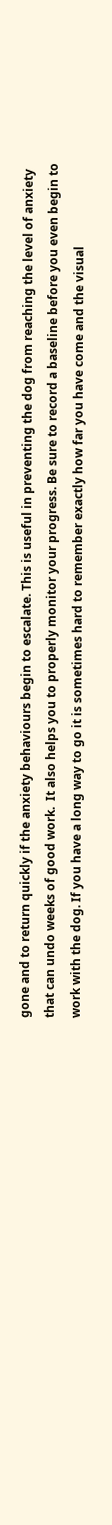gone and to return quickly if the anxiety behaviours begin to escalate. This is useful in preventing the dog from reaching the level of anxiety that can undo weeks of good work.  It also helps you to properly monitor your progress. Be sure to record a baseline before you even begin to work with the dog. If you have a long way to go it is sometimes hard to remember exactly how far you have come and the visual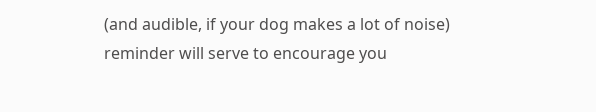(and audible, if your dog makes a lot of noise) reminder will serve to encourage you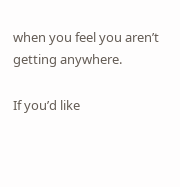when you feel you aren’t getting anywhere.

If you’d like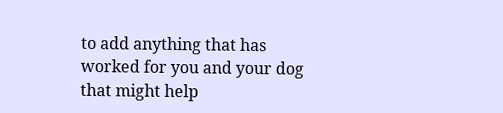to add anything that has worked for you and your dog that might help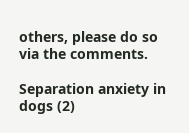others, please do so via the comments.

Separation anxiety in dogs (2)